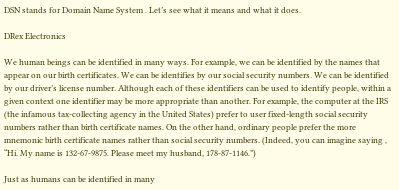DSN stands for Domain Name System . Let’s see what it means and what it does.

DRex Electronics

We human beings can be identified in many ways. For example, we can be identified by the names that appear on our birth certificates. We can be identifies by our social security numbers. We can be identified by our driver’s license number. Although each of these identifiers can be used to identify people, within a given context one identifier may be more appropriate than another. For example, the computer at the IRS (the infamous tax-collecting agency in the United States) prefer to user fixed-length social security numbers rather than birth certificate names. On the other hand, ordinary people prefer the more mnemonic birth certificate names rather than social security numbers. (Indeed, you can imagine saying , “Hi. My name is 132-67-9875. Please meet my husband, 178-87-1146.”)

Just as humans can be identified in many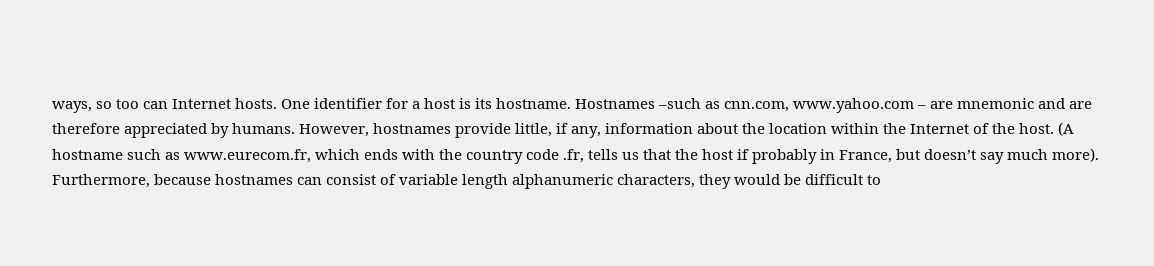ways, so too can Internet hosts. One identifier for a host is its hostname. Hostnames –such as cnn.com, www.yahoo.com – are mnemonic and are therefore appreciated by humans. However, hostnames provide little, if any, information about the location within the Internet of the host. (A hostname such as www.eurecom.fr, which ends with the country code .fr, tells us that the host if probably in France, but doesn’t say much more). Furthermore, because hostnames can consist of variable length alphanumeric characters, they would be difficult to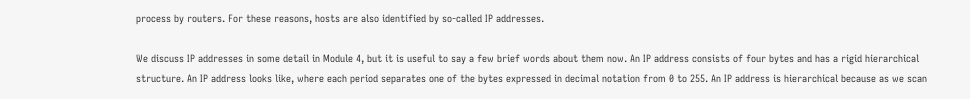process by routers. For these reasons, hosts are also identified by so-called IP addresses.

We discuss IP addresses in some detail in Module 4, but it is useful to say a few brief words about them now. An IP address consists of four bytes and has a rigid hierarchical structure. An IP address looks like, where each period separates one of the bytes expressed in decimal notation from 0 to 255. An IP address is hierarchical because as we scan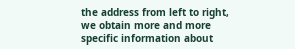the address from left to right, we obtain more and more specific information about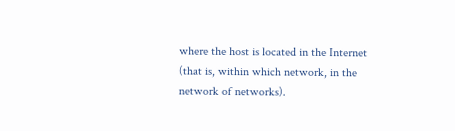where the host is located in the Internet (that is, within which network, in the network of networks).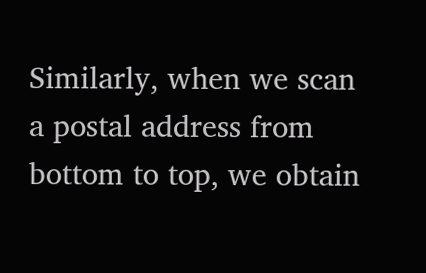Similarly, when we scan a postal address from bottom to top, we obtain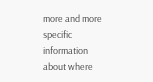more and more specific information about where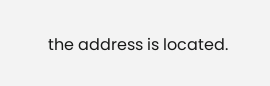the address is located.